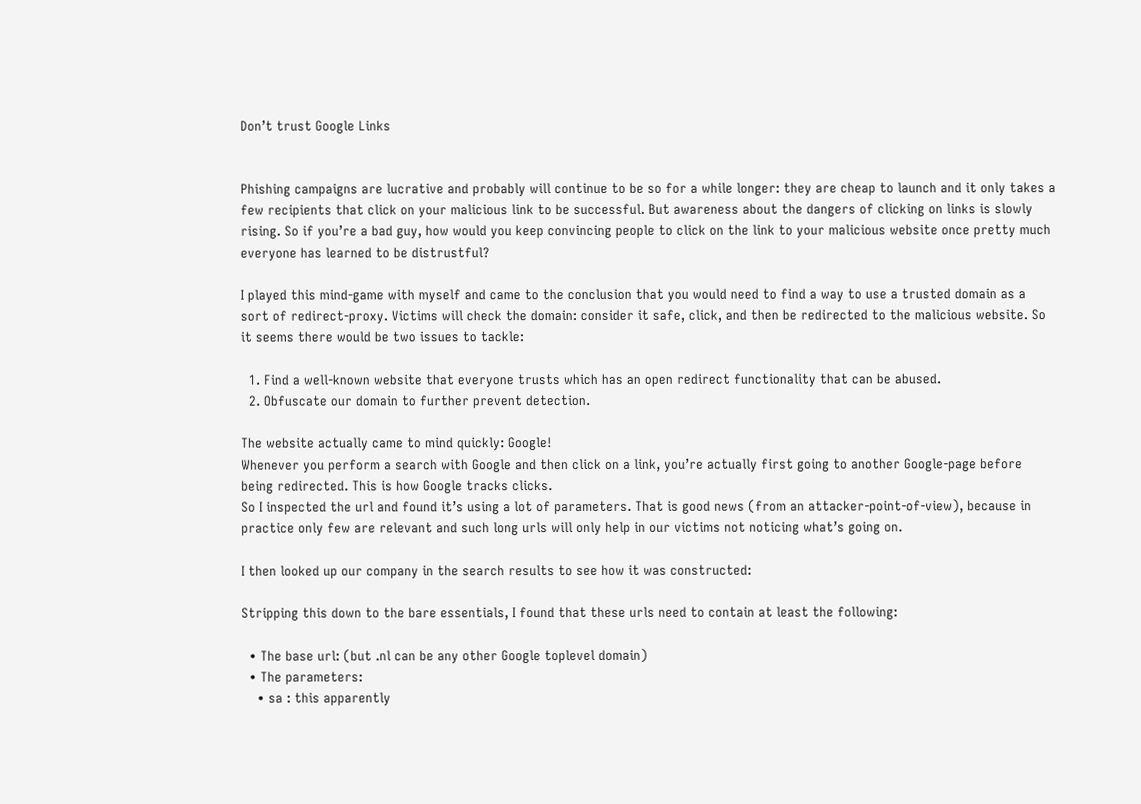Don’t trust Google Links


Phishing campaigns are lucrative and probably will continue to be so for a while longer: they are cheap to launch and it only takes a few recipients that click on your malicious link to be successful. But awareness about the dangers of clicking on links is slowly rising. So if you’re a bad guy, how would you keep convincing people to click on the link to your malicious website once pretty much everyone has learned to be distrustful?

I played this mind-game with myself and came to the conclusion that you would need to find a way to use a trusted domain as a sort of redirect-proxy. Victims will check the domain: consider it safe, click, and then be redirected to the malicious website. So it seems there would be two issues to tackle:

  1. Find a well-known website that everyone trusts which has an open redirect functionality that can be abused.
  2. Obfuscate our domain to further prevent detection.

The website actually came to mind quickly: Google!
Whenever you perform a search with Google and then click on a link, you’re actually first going to another Google-page before being redirected. This is how Google tracks clicks.
So I inspected the url and found it’s using a lot of parameters. That is good news (from an attacker-point-of-view), because in practice only few are relevant and such long urls will only help in our victims not noticing what’s going on.

I then looked up our company in the search results to see how it was constructed:

Stripping this down to the bare essentials, I found that these urls need to contain at least the following:

  • The base url: (but .nl can be any other Google toplevel domain)
  • The parameters:
    • sa : this apparently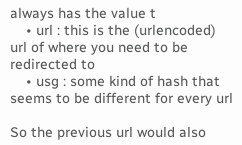always has the value t
    • url : this is the (urlencoded) url of where you need to be redirected to
    • usg : some kind of hash that seems to be different for every url

So the previous url would also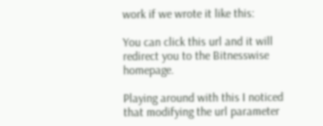work if we wrote it like this:

You can click this url and it will redirect you to the Bitnesswise homepage.

Playing around with this I noticed that modifying the url parameter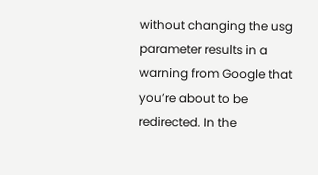without changing the usg parameter results in a warning from Google that you’re about to be redirected. In the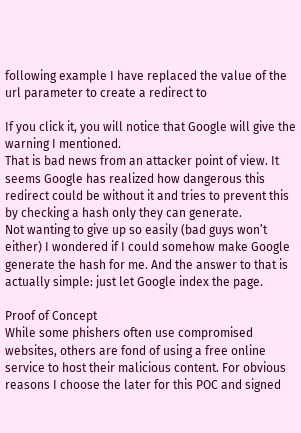following example I have replaced the value of the url parameter to create a redirect to

If you click it, you will notice that Google will give the warning I mentioned.
That is bad news from an attacker point of view. It seems Google has realized how dangerous this redirect could be without it and tries to prevent this by checking a hash only they can generate.
Not wanting to give up so easily (bad guys won’t either) I wondered if I could somehow make Google generate the hash for me. And the answer to that is actually simple: just let Google index the page.

Proof of Concept
While some phishers often use compromised websites, others are fond of using a free online service to host their malicious content. For obvious reasons I choose the later for this POC and signed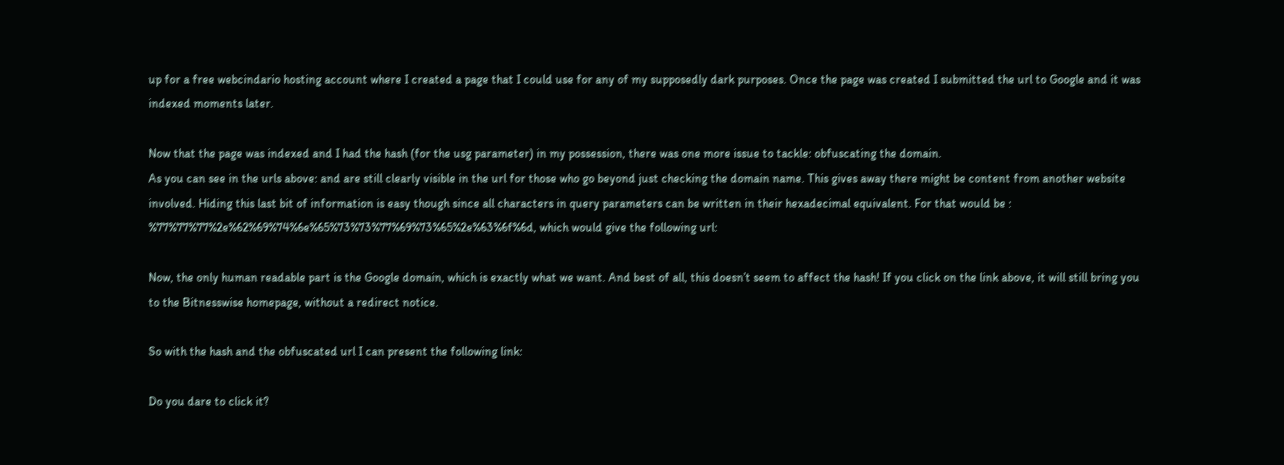up for a free webcindario hosting account where I created a page that I could use for any of my supposedly dark purposes. Once the page was created I submitted the url to Google and it was indexed moments later.

Now that the page was indexed and I had the hash (for the usg parameter) in my possession, there was one more issue to tackle: obfuscating the domain.
As you can see in the urls above: and are still clearly visible in the url for those who go beyond just checking the domain name. This gives away there might be content from another website involved. Hiding this last bit of information is easy though since all characters in query parameters can be written in their hexadecimal equivalent. For that would be : %77%77%77%2e%62%69%74%6e%65%73%73%77%69%73%65%2e%63%6f%6d, which would give the following url:

Now, the only human readable part is the Google domain, which is exactly what we want. And best of all, this doesn’t seem to affect the hash! If you click on the link above, it will still bring you to the Bitnesswise homepage, without a redirect notice.

So with the hash and the obfuscated url I can present the following link:

Do you dare to click it?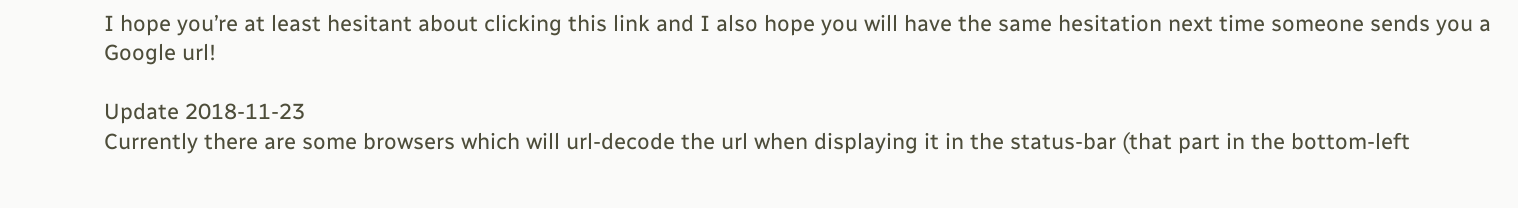I hope you’re at least hesitant about clicking this link and I also hope you will have the same hesitation next time someone sends you a Google url!

Update 2018-11-23
Currently there are some browsers which will url-decode the url when displaying it in the status-bar (that part in the bottom-left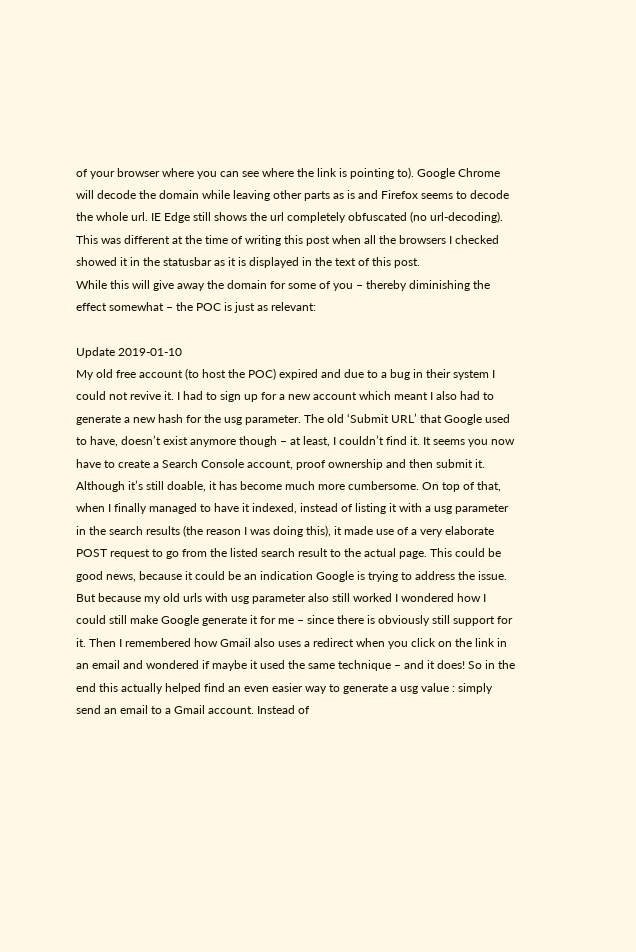of your browser where you can see where the link is pointing to). Google Chrome will decode the domain while leaving other parts as is and Firefox seems to decode the whole url. IE Edge still shows the url completely obfuscated (no url-decoding). This was different at the time of writing this post when all the browsers I checked showed it in the statusbar as it is displayed in the text of this post.
While this will give away the domain for some of you – thereby diminishing the effect somewhat – the POC is just as relevant:

Update 2019-01-10
My old free account (to host the POC) expired and due to a bug in their system I could not revive it. I had to sign up for a new account which meant I also had to generate a new hash for the usg parameter. The old ‘Submit URL’ that Google used to have, doesn’t exist anymore though – at least, I couldn’t find it. It seems you now have to create a Search Console account, proof ownership and then submit it. Although it’s still doable, it has become much more cumbersome. On top of that, when I finally managed to have it indexed, instead of listing it with a usg parameter in the search results (the reason I was doing this), it made use of a very elaborate POST request to go from the listed search result to the actual page. This could be good news, because it could be an indication Google is trying to address the issue. But because my old urls with usg parameter also still worked I wondered how I could still make Google generate it for me – since there is obviously still support for it. Then I remembered how Gmail also uses a redirect when you click on the link in an email and wondered if maybe it used the same technique – and it does! So in the end this actually helped find an even easier way to generate a usg value : simply send an email to a Gmail account. Instead of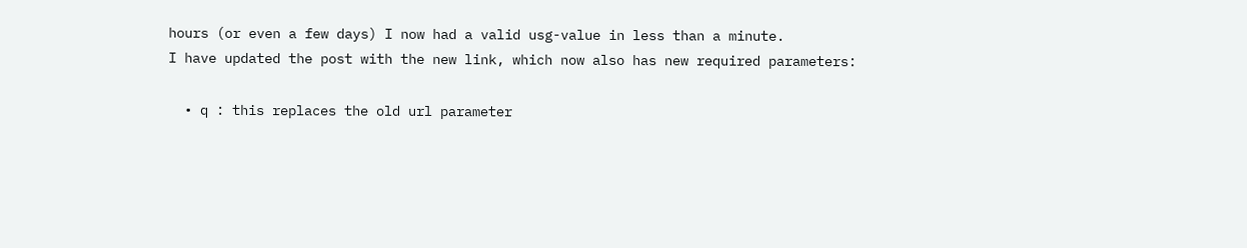hours (or even a few days) I now had a valid usg-value in less than a minute.
I have updated the post with the new link, which now also has new required parameters:

  • q : this replaces the old url parameter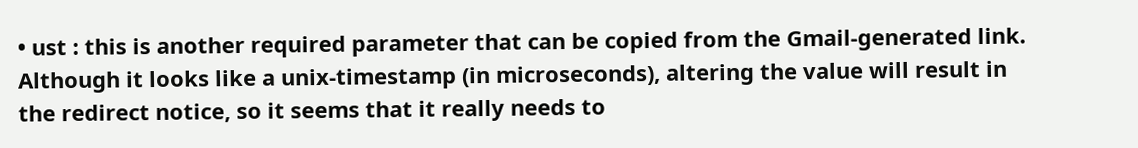• ust : this is another required parameter that can be copied from the Gmail-generated link. Although it looks like a unix-timestamp (in microseconds), altering the value will result in the redirect notice, so it seems that it really needs to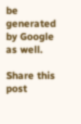be generated by Google as well.

Share this post